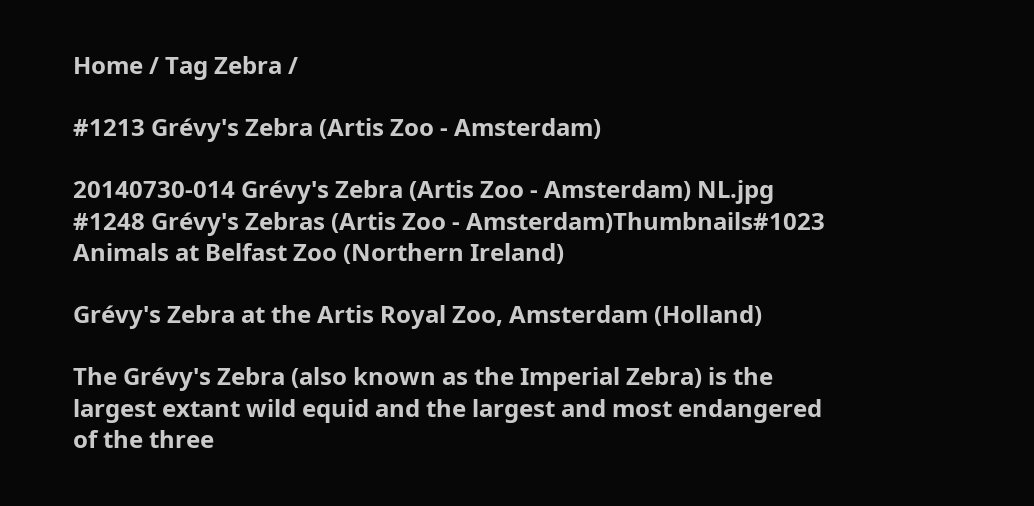Home / Tag Zebra /

#1213 Grévy's Zebra (Artis Zoo - Amsterdam)

20140730-014 Grévy's Zebra (Artis Zoo - Amsterdam) NL.jpg #1248 Grévy's Zebras (Artis Zoo - Amsterdam)Thumbnails#1023 Animals at Belfast Zoo (Northern Ireland)

Grévy's Zebra at the Artis Royal Zoo, Amsterdam (Holland)

The Grévy's Zebra (also known as the Imperial Zebra) is the largest extant wild equid and the largest and most endangered of the three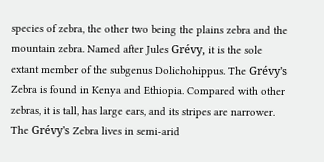species of zebra, the other two being the plains zebra and the mountain zebra. Named after Jules Grévy, it is the sole extant member of the subgenus Dolichohippus. The Grévy's Zebra is found in Kenya and Ethiopia. Compared with other zebras, it is tall, has large ears, and its stripes are narrower. The Grévy's Zebra lives in semi-arid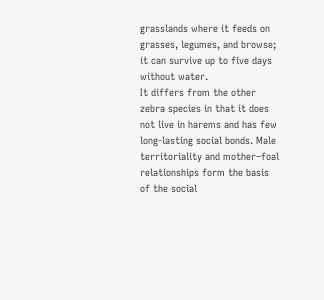grasslands where it feeds on grasses, legumes, and browse; it can survive up to five days without water.
It differs from the other zebra species in that it does not live in harems and has few long-lasting social bonds. Male territoriality and mother–foal relationships form the basis of the social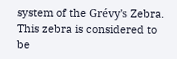system of the Grévy's Zebra. This zebra is considered to be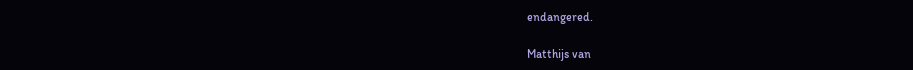endangered.

Matthijs van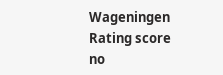Wageningen
Rating score
no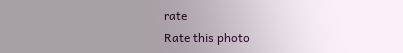rate
Rate this photo